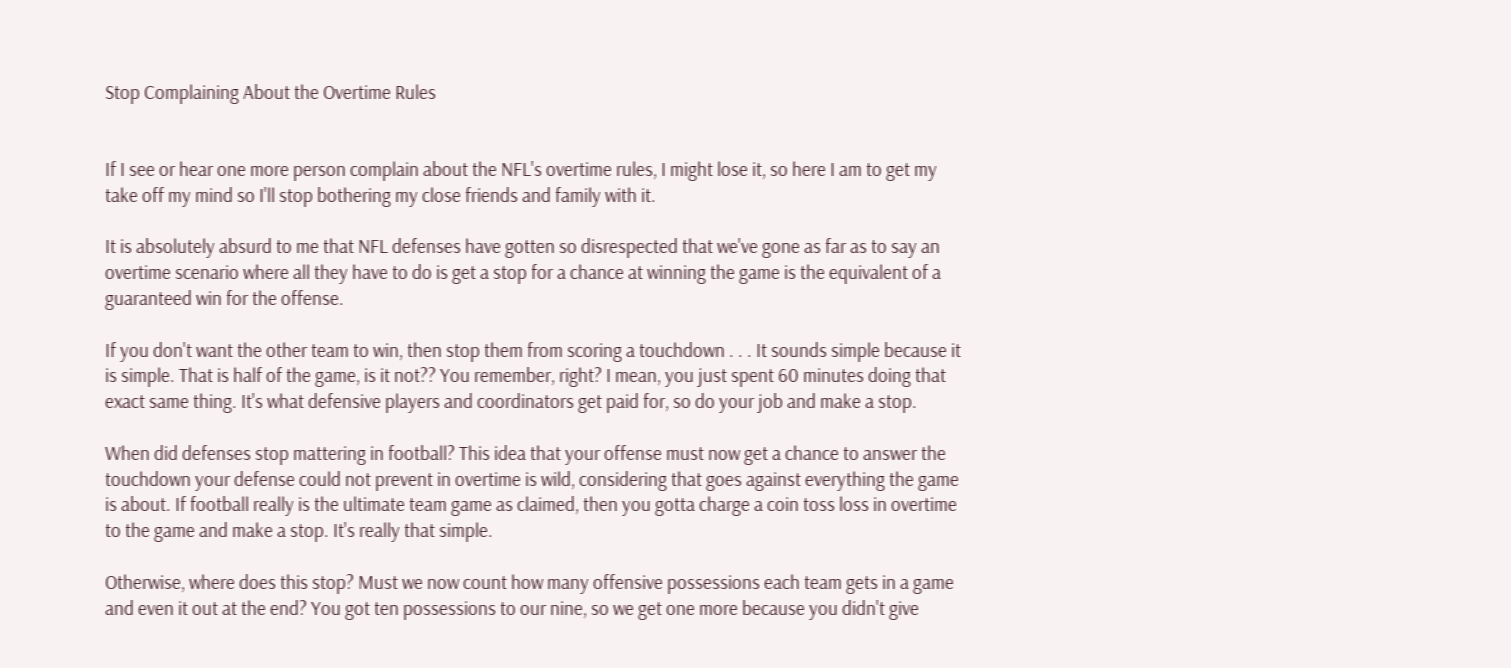Stop Complaining About the Overtime Rules


If I see or hear one more person complain about the NFL's overtime rules, I might lose it, so here I am to get my take off my mind so I'll stop bothering my close friends and family with it.

It is absolutely absurd to me that NFL defenses have gotten so disrespected that we've gone as far as to say an overtime scenario where all they have to do is get a stop for a chance at winning the game is the equivalent of a guaranteed win for the offense.

If you don't want the other team to win, then stop them from scoring a touchdown . . . It sounds simple because it is simple. That is half of the game, is it not?? You remember, right? I mean, you just spent 60 minutes doing that exact same thing. It's what defensive players and coordinators get paid for, so do your job and make a stop.

When did defenses stop mattering in football? This idea that your offense must now get a chance to answer the touchdown your defense could not prevent in overtime is wild, considering that goes against everything the game is about. If football really is the ultimate team game as claimed, then you gotta charge a coin toss loss in overtime to the game and make a stop. It's really that simple.

Otherwise, where does this stop? Must we now count how many offensive possessions each team gets in a game and even it out at the end? You got ten possessions to our nine, so we get one more because you didn't give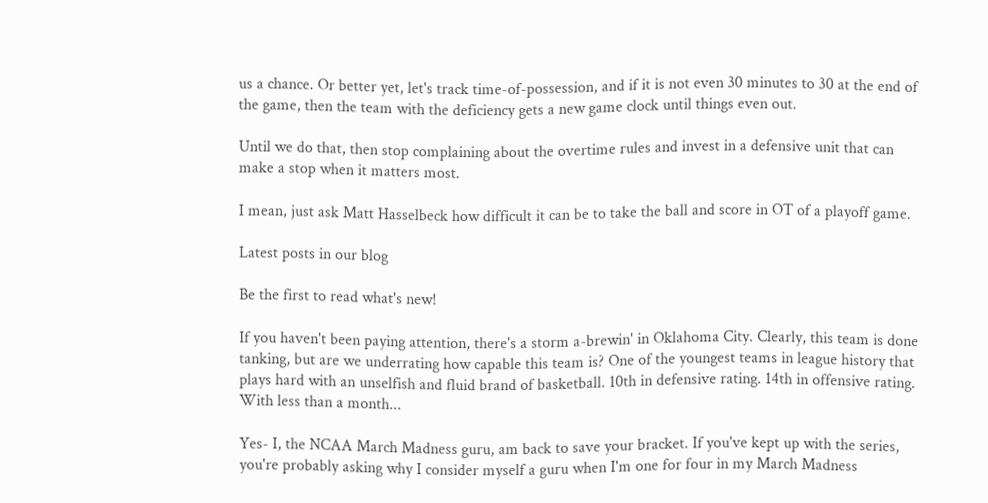us a chance. Or better yet, let's track time-of-possession, and if it is not even 30 minutes to 30 at the end of the game, then the team with the deficiency gets a new game clock until things even out.

Until we do that, then stop complaining about the overtime rules and invest in a defensive unit that can make a stop when it matters most.

I mean, just ask Matt Hasselbeck how difficult it can be to take the ball and score in OT of a playoff game.

Latest posts in our blog

Be the first to read what's new!

If you haven't been paying attention, there's a storm a-brewin' in Oklahoma City. Clearly, this team is done tanking, but are we underrating how capable this team is? One of the youngest teams in league history that plays hard with an unselfish and fluid brand of basketball. 10th in defensive rating. 14th in offensive rating. With less than a month...

Yes- I, the NCAA March Madness guru, am back to save your bracket. If you've kept up with the series, you're probably asking why I consider myself a guru when I'm one for four in my March Madness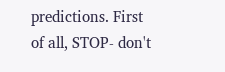predictions. First of all, STOP- don't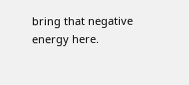bring that negative energy here.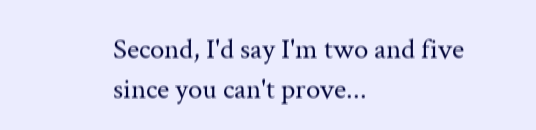Second, I'd say I'm two and five since you can't prove...